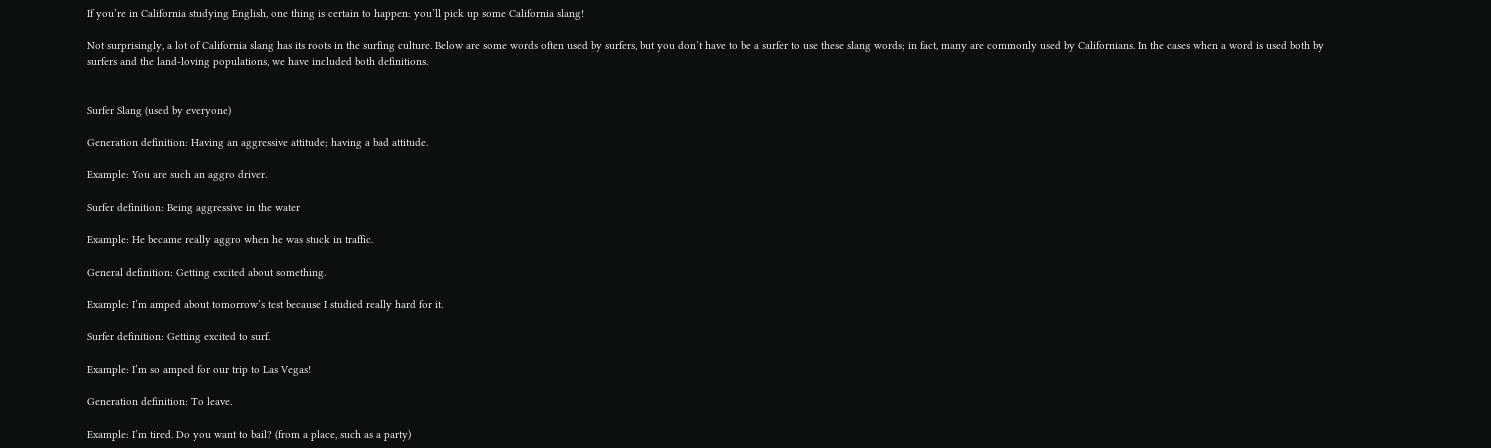If you’re in California studying English, one thing is certain to happen: you’ll pick up some California slang!

Not surprisingly, a lot of California slang has its roots in the surfing culture. Below are some words often used by surfers, but you don’t have to be a surfer to use these slang words; in fact, many are commonly used by Californians. In the cases when a word is used both by surfers and the land-loving populations, we have included both definitions.


Surfer Slang (used by everyone)

Generation definition: Having an aggressive attitude; having a bad attitude.

Example: You are such an aggro driver.

Surfer definition: Being aggressive in the water

Example: He became really aggro when he was stuck in traffic.

General definition: Getting excited about something.

Example: I’m amped about tomorrow’s test because I studied really hard for it.

Surfer definition: Getting excited to surf.

Example: I’m so amped for our trip to Las Vegas!

Generation definition: To leave.

Example: I’m tired. Do you want to bail? (from a place, such as a party)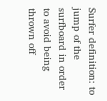Surfer definition: to jump of the surfboard in order to avoid being thrown off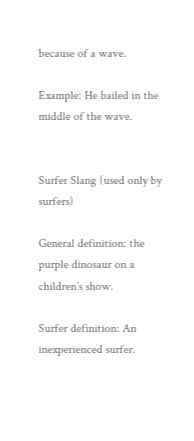because of a wave.

Example: He bailed in the middle of the wave.


Surfer Slang (used only by surfers)

General definition: the purple dinosaur on a children’s show.

Surfer definition: An inexperienced surfer.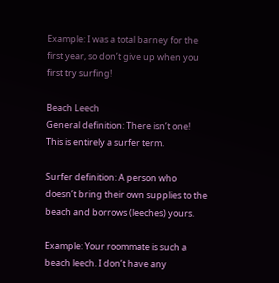Example: I was a total barney for the first year, so don’t give up when you first try surfing!

Beach Leech
General definition: There isn’t one! This is entirely a surfer term.

Surfer definition: A person who doesn’t bring their own supplies to the beach and borrows (leeches) yours.

Example: Your roommate is such a beach leech. I don’t have any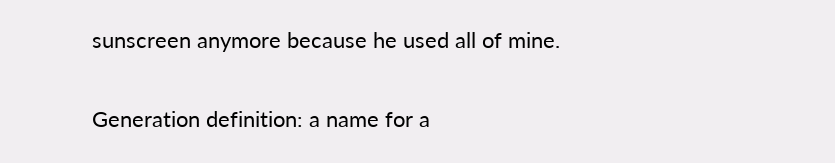sunscreen anymore because he used all of mine.

Generation definition: a name for a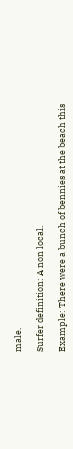male.

Surfer definition: A non local.

Example: There were a bunch of bennies at the beach this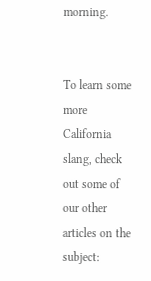morning.


To learn some more California slang, check out some of our other articles on the subject: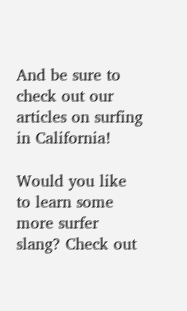And be sure to check out our articles on surfing in California!

Would you like to learn some more surfer slang? Check out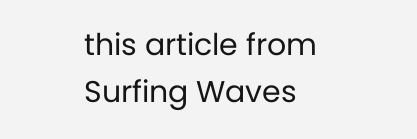this article from Surfing Waves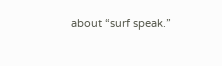about “surf speak.”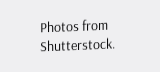Photos from Shutterstock.